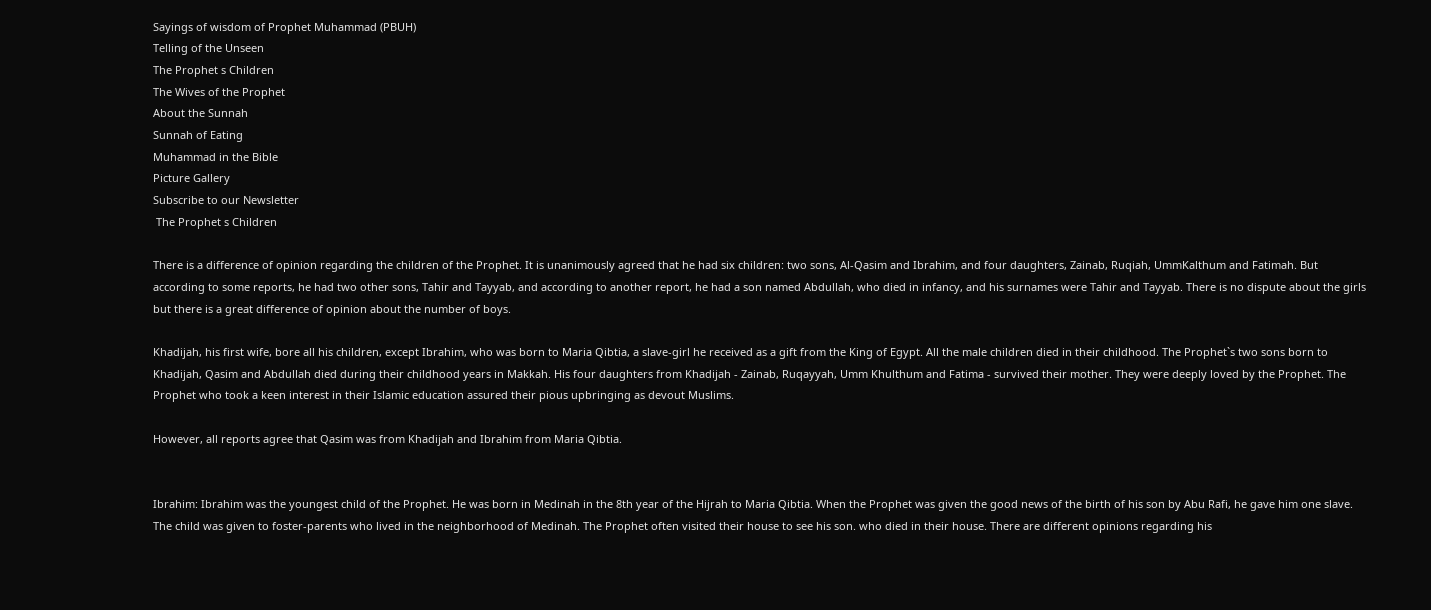Sayings of wisdom of Prophet Muhammad (PBUH)
Telling of the Unseen
The Prophet s Children
The Wives of the Prophet
About the Sunnah
Sunnah of Eating
Muhammad in the Bible
Picture Gallery
Subscribe to our Newsletter
 The Prophet s Children

There is a difference of opinion regarding the children of the Prophet. It is unanimously agreed that he had six children: two sons, Al-Qasim and Ibrahim, and four daughters, Zainab, Ruqiah, UmmKalthum and Fatimah. But according to some reports, he had two other sons, Tahir and Tayyab, and according to another report, he had a son named Abdullah, who died in infancy, and his surnames were Tahir and Tayyab. There is no dispute about the girls but there is a great difference of opinion about the number of boys.

Khadijah, his first wife, bore all his children, except Ibrahim, who was born to Maria Qibtia, a slave-girl he received as a gift from the King of Egypt. All the male children died in their childhood. The Prophet`s two sons born to Khadijah, Qasim and Abdullah died during their childhood years in Makkah. His four daughters from Khadijah - Zainab, Ruqayyah, Umm Khulthum and Fatima - survived their mother. They were deeply loved by the Prophet. The Prophet who took a keen interest in their Islamic education assured their pious upbringing as devout Muslims.

However, all reports agree that Qasim was from Khadijah and Ibrahim from Maria Qibtia.


Ibrahim: Ibrahim was the youngest child of the Prophet. He was born in Medinah in the 8th year of the Hijrah to Maria Qibtia. When the Prophet was given the good news of the birth of his son by Abu Rafi, he gave him one slave. The child was given to foster-parents who lived in the neighborhood of Medinah. The Prophet often visited their house to see his son. who died in their house. There are different opinions regarding his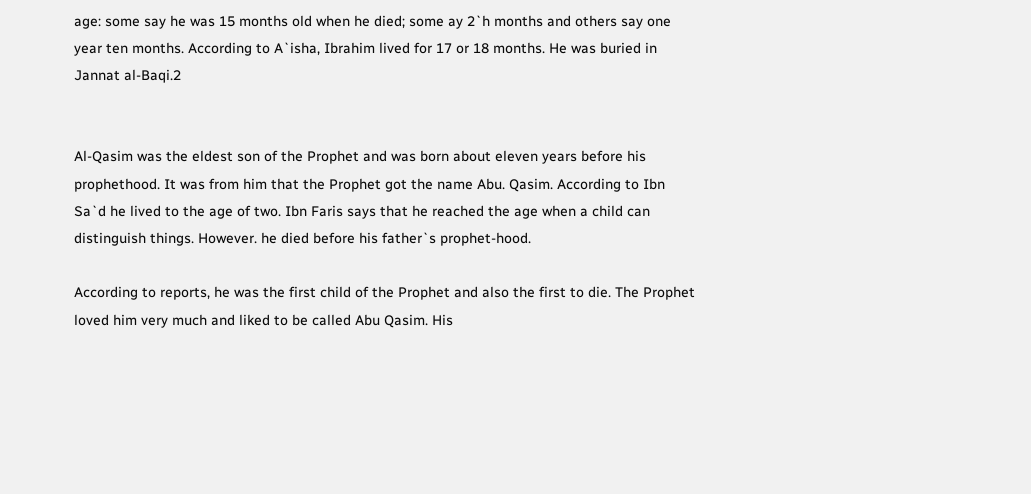age: some say he was 15 months old when he died; some ay 2`h months and others say one year ten months. According to A`isha, Ibrahim lived for 17 or 18 months. He was buried in Jannat al-Baqi.2


Al-Qasim was the eldest son of the Prophet and was born about eleven years before his prophethood. It was from him that the Prophet got the name Abu. Qasim. According to Ibn Sa`d he lived to the age of two. Ibn Faris says that he reached the age when a child can distinguish things. However. he died before his father`s prophet-hood.

According to reports, he was the first child of the Prophet and also the first to die. The Prophet loved him very much and liked to be called Abu Qasim. His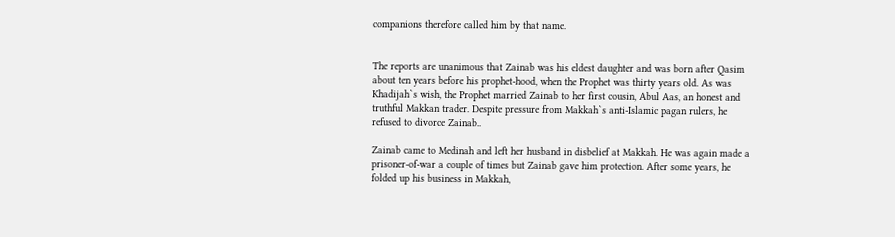companions therefore called him by that name.


The reports are unanimous that Zainab was his eldest daughter and was born after Qasim about ten years before his prophet-hood, when the Prophet was thirty years old. As was Khadijah`s wish, the Prophet married Zainab to her first cousin, Abul Aas, an honest and truthful Makkan trader. Despite pressure from Makkah`s anti-Islamic pagan rulers, he refused to divorce Zainab..

Zainab came to Medinah and left her husband in disbelief at Makkah. He was again made a prisoner-of-war a couple of times but Zainab gave him protection. After some years, he folded up his business in Makkah,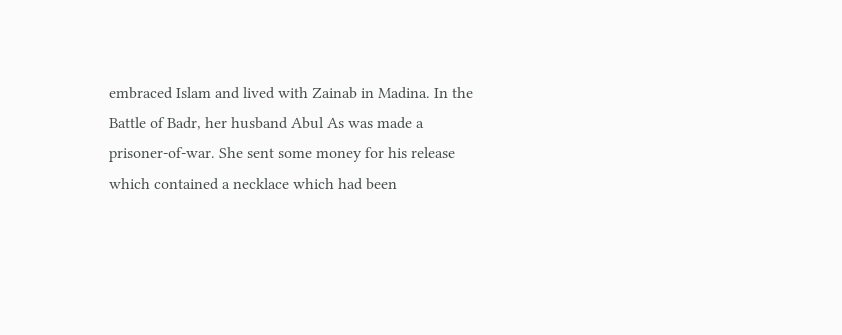embraced Islam and lived with Zainab in Madina. In the Battle of Badr, her husband Abul As was made a prisoner-of-war. She sent some money for his release which contained a necklace which had been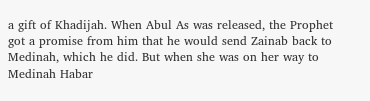a gift of Khadijah. When Abul As was released, the Prophet got a promise from him that he would send Zainab back to Medinah, which he did. But when she was on her way to Medinah Habar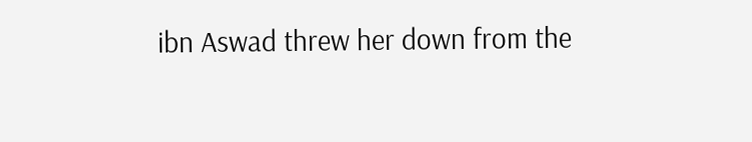ibn Aswad threw her down from the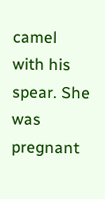camel with his spear. She was pregnant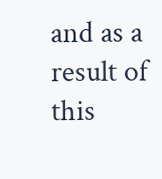and as a result of this